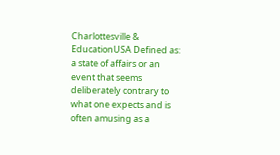Charlottesville & EducationUSA Defined as: a state of affairs or an event that seems deliberately contrary to what one expects and is often amusing as a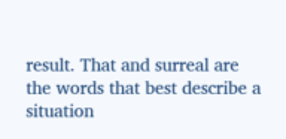result. That and surreal are the words that best describe a situation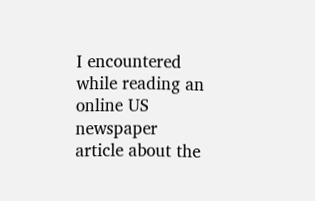I encountered while reading an online US newspaper article about the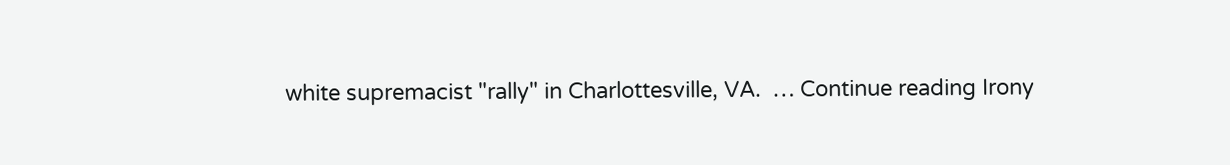white supremacist "rally" in Charlottesville, VA.  … Continue reading Irony